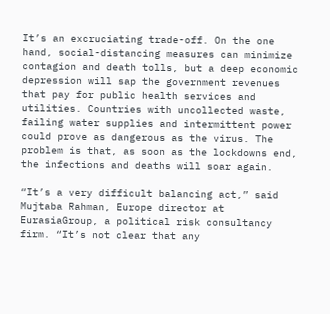It’s an excruciating trade-off. On the one hand, social-distancing measures can minimize contagion and death tolls, but a deep economic depression will sap the government revenues that pay for public health services and utilities. Countries with uncollected waste, failing water supplies and intermittent power could prove as dangerous as the virus. The problem is that, as soon as the lockdowns end, the infections and deaths will soar again.

“It’s a very difficult balancing act,” said Mujtaba Rahman, Europe director at EurasiaGroup, a political risk consultancy firm. “It’s not clear that any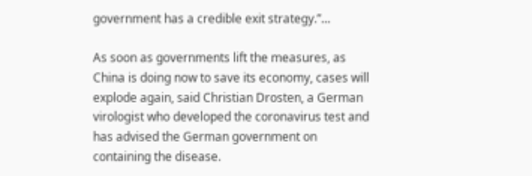government has a credible exit strategy.”…

As soon as governments lift the measures, as China is doing now to save its economy, cases will explode again, said Christian Drosten, a German virologist who developed the coronavirus test and has advised the German government on containing the disease.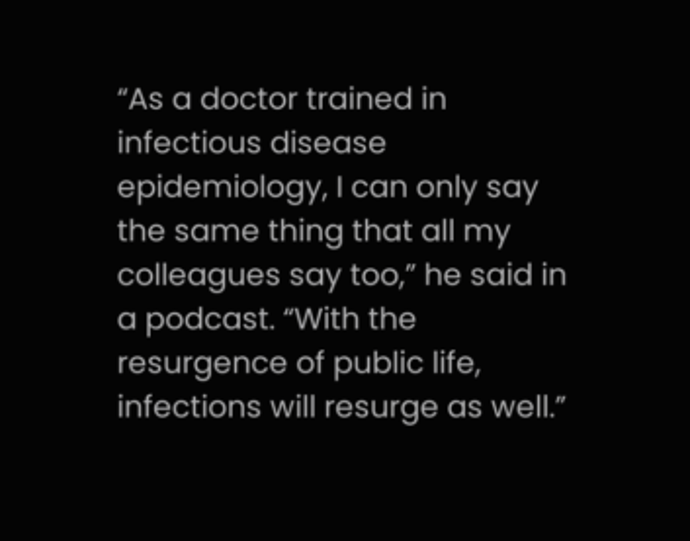“As a doctor trained in infectious disease epidemiology, I can only say the same thing that all my colleagues say too,” he said in a podcast. “With the resurgence of public life, infections will resurge as well.”